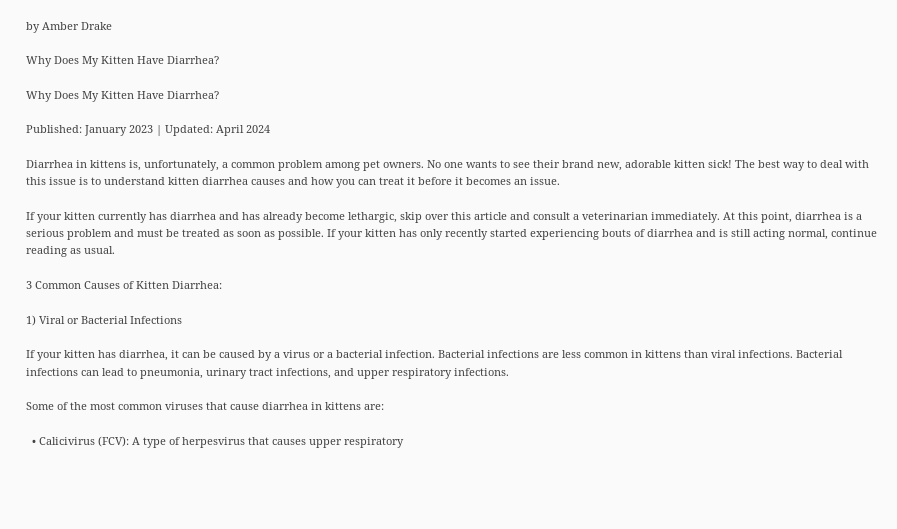by Amber Drake

Why Does My Kitten Have Diarrhea?

Why Does My Kitten Have Diarrhea?

Published: January 2023 | Updated: April 2024

Diarrhea in kittens is, unfortunately, a common problem among pet owners. No one wants to see their brand new, adorable kitten sick! The best way to deal with this issue is to understand kitten diarrhea causes and how you can treat it before it becomes an issue.

If your kitten currently has diarrhea and has already become lethargic, skip over this article and consult a veterinarian immediately. At this point, diarrhea is a serious problem and must be treated as soon as possible. If your kitten has only recently started experiencing bouts of diarrhea and is still acting normal, continue reading as usual.

3 Common Causes of Kitten Diarrhea:

1) Viral or Bacterial Infections

If your kitten has diarrhea, it can be caused by a virus or a bacterial infection. Bacterial infections are less common in kittens than viral infections. Bacterial infections can lead to pneumonia, urinary tract infections, and upper respiratory infections.

Some of the most common viruses that cause diarrhea in kittens are:

  • Calicivirus (FCV): A type of herpesvirus that causes upper respiratory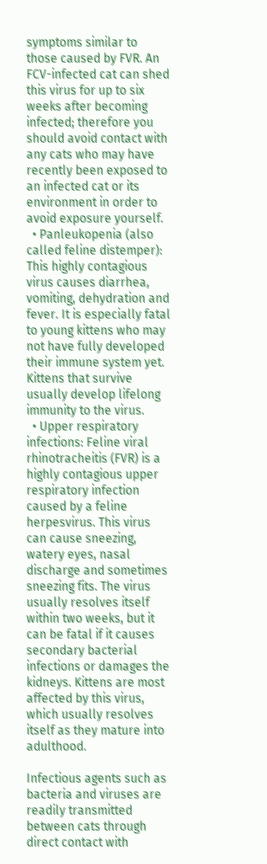symptoms similar to those caused by FVR. An FCV-infected cat can shed this virus for up to six weeks after becoming infected; therefore you should avoid contact with any cats who may have recently been exposed to an infected cat or its environment in order to avoid exposure yourself.
  • Panleukopenia (also called feline distemper): This highly contagious virus causes diarrhea, vomiting, dehydration and fever. It is especially fatal to young kittens who may not have fully developed their immune system yet. Kittens that survive usually develop lifelong immunity to the virus.
  • Upper respiratory infections: Feline viral rhinotracheitis (FVR) is a highly contagious upper respiratory infection caused by a feline herpesvirus. This virus can cause sneezing, watery eyes, nasal discharge and sometimes sneezing fits. The virus usually resolves itself within two weeks, but it can be fatal if it causes secondary bacterial infections or damages the kidneys. Kittens are most affected by this virus, which usually resolves itself as they mature into adulthood.

Infectious agents such as bacteria and viruses are readily transmitted between cats through direct contact with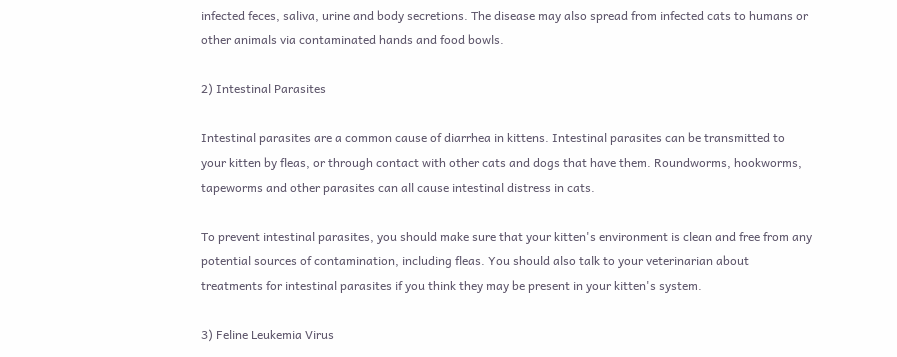infected feces, saliva, urine and body secretions. The disease may also spread from infected cats to humans or other animals via contaminated hands and food bowls.

2) Intestinal Parasites

Intestinal parasites are a common cause of diarrhea in kittens. Intestinal parasites can be transmitted to your kitten by fleas, or through contact with other cats and dogs that have them. Roundworms, hookworms, tapeworms and other parasites can all cause intestinal distress in cats.

To prevent intestinal parasites, you should make sure that your kitten's environment is clean and free from any potential sources of contamination, including fleas. You should also talk to your veterinarian about treatments for intestinal parasites if you think they may be present in your kitten's system.

3) Feline Leukemia Virus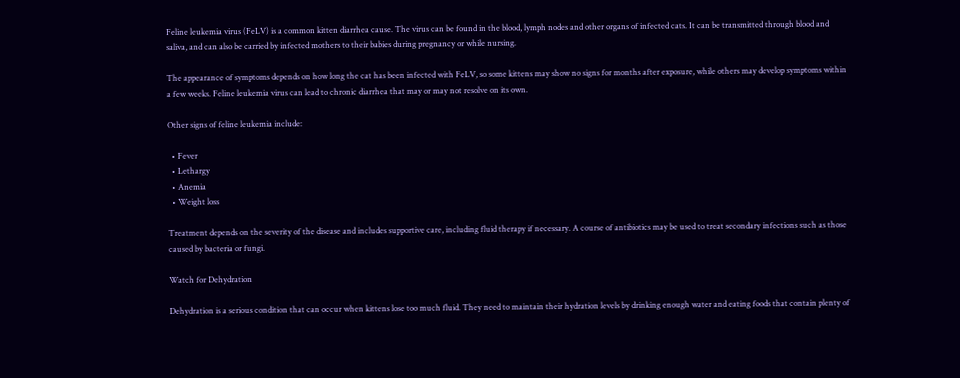Feline leukemia virus (FeLV) is a common kitten diarrhea cause. The virus can be found in the blood, lymph nodes and other organs of infected cats. It can be transmitted through blood and saliva, and can also be carried by infected mothers to their babies during pregnancy or while nursing.

The appearance of symptoms depends on how long the cat has been infected with FeLV, so some kittens may show no signs for months after exposure, while others may develop symptoms within a few weeks. Feline leukemia virus can lead to chronic diarrhea that may or may not resolve on its own.

Other signs of feline leukemia include:

  • Fever
  • Lethargy
  • Anemia
  • Weight loss

Treatment depends on the severity of the disease and includes supportive care, including fluid therapy if necessary. A course of antibiotics may be used to treat secondary infections such as those caused by bacteria or fungi.

Watch for Dehydration

Dehydration is a serious condition that can occur when kittens lose too much fluid. They need to maintain their hydration levels by drinking enough water and eating foods that contain plenty of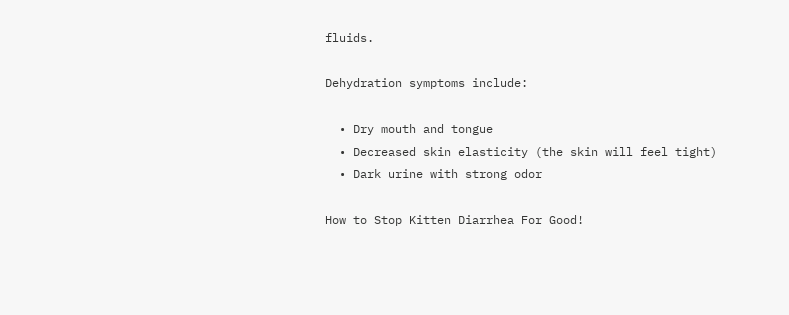fluids.

Dehydration symptoms include:

  • Dry mouth and tongue
  • Decreased skin elasticity (the skin will feel tight)
  • Dark urine with strong odor

How to Stop Kitten Diarrhea For Good!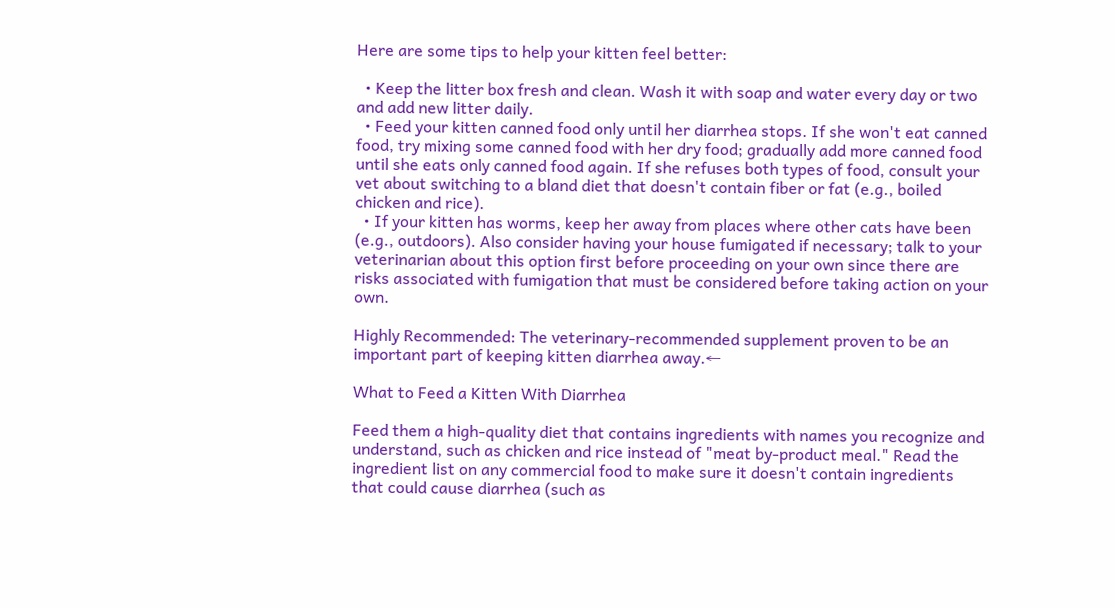Here are some tips to help your kitten feel better:

  • Keep the litter box fresh and clean. Wash it with soap and water every day or two and add new litter daily.
  • Feed your kitten canned food only until her diarrhea stops. If she won't eat canned food, try mixing some canned food with her dry food; gradually add more canned food until she eats only canned food again. If she refuses both types of food, consult your vet about switching to a bland diet that doesn't contain fiber or fat (e.g., boiled chicken and rice).
  • If your kitten has worms, keep her away from places where other cats have been (e.g., outdoors). Also consider having your house fumigated if necessary; talk to your veterinarian about this option first before proceeding on your own since there are risks associated with fumigation that must be considered before taking action on your own.

Highly Recommended: The veterinary-recommended supplement proven to be an important part of keeping kitten diarrhea away.←

What to Feed a Kitten With Diarrhea

Feed them a high-quality diet that contains ingredients with names you recognize and understand, such as chicken and rice instead of "meat by-product meal." Read the ingredient list on any commercial food to make sure it doesn't contain ingredients that could cause diarrhea (such as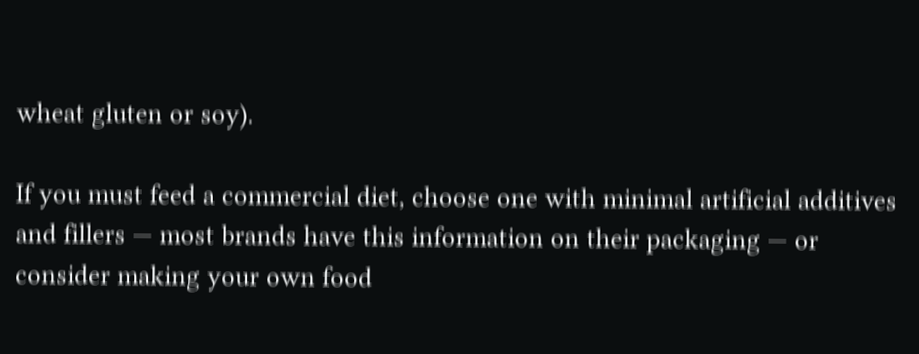wheat gluten or soy).

If you must feed a commercial diet, choose one with minimal artificial additives and fillers — most brands have this information on their packaging — or consider making your own food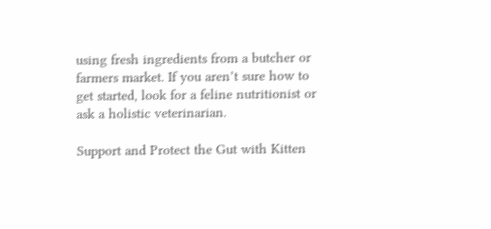using fresh ingredients from a butcher or farmers market. If you aren’t sure how to get started, look for a feline nutritionist or ask a holistic veterinarian.

Support and Protect the Gut with Kitten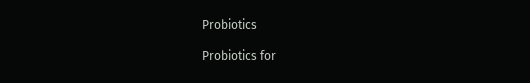Probiotics

Probiotics for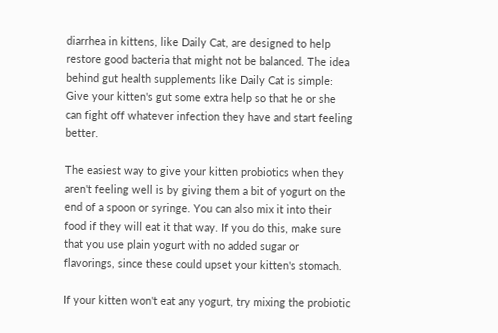diarrhea in kittens, like Daily Cat, are designed to help restore good bacteria that might not be balanced. The idea behind gut health supplements like Daily Cat is simple: Give your kitten's gut some extra help so that he or she can fight off whatever infection they have and start feeling better.

The easiest way to give your kitten probiotics when they aren't feeling well is by giving them a bit of yogurt on the end of a spoon or syringe. You can also mix it into their food if they will eat it that way. If you do this, make sure that you use plain yogurt with no added sugar or flavorings, since these could upset your kitten's stomach.

If your kitten won't eat any yogurt, try mixing the probiotic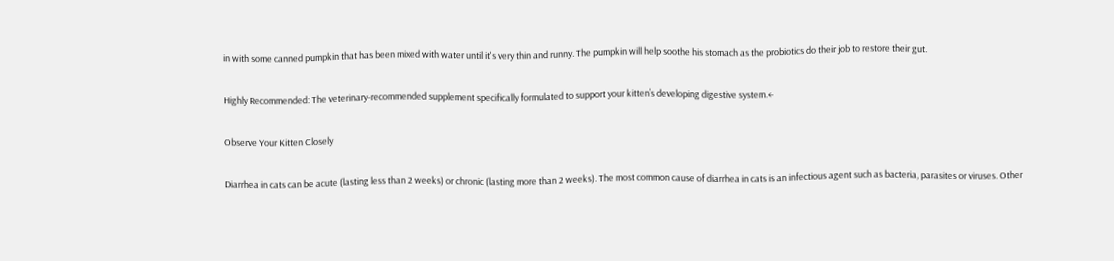in with some canned pumpkin that has been mixed with water until it's very thin and runny. The pumpkin will help soothe his stomach as the probiotics do their job to restore their gut.

Highly Recommended: The veterinary-recommended supplement specifically formulated to support your kitten’s developing digestive system.←

Observe Your Kitten Closely

Diarrhea in cats can be acute (lasting less than 2 weeks) or chronic (lasting more than 2 weeks). The most common cause of diarrhea in cats is an infectious agent such as bacteria, parasites or viruses. Other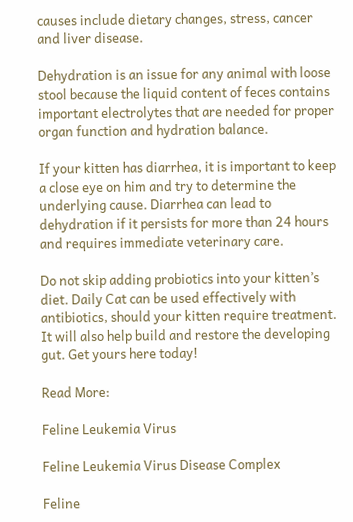causes include dietary changes, stress, cancer and liver disease.

Dehydration is an issue for any animal with loose stool because the liquid content of feces contains important electrolytes that are needed for proper organ function and hydration balance.

If your kitten has diarrhea, it is important to keep a close eye on him and try to determine the underlying cause. Diarrhea can lead to dehydration if it persists for more than 24 hours and requires immediate veterinary care.

Do not skip adding probiotics into your kitten’s diet. Daily Cat can be used effectively with antibiotics, should your kitten require treatment. It will also help build and restore the developing gut. Get yours here today!

Read More:

Feline Leukemia Virus

Feline Leukemia Virus Disease Complex

Feline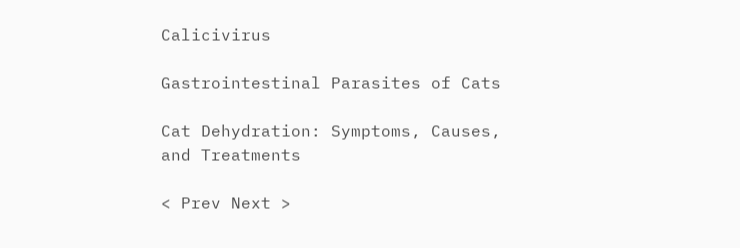Calicivirus

Gastrointestinal Parasites of Cats

Cat Dehydration: Symptoms, Causes, and Treatments

< Prev Next >